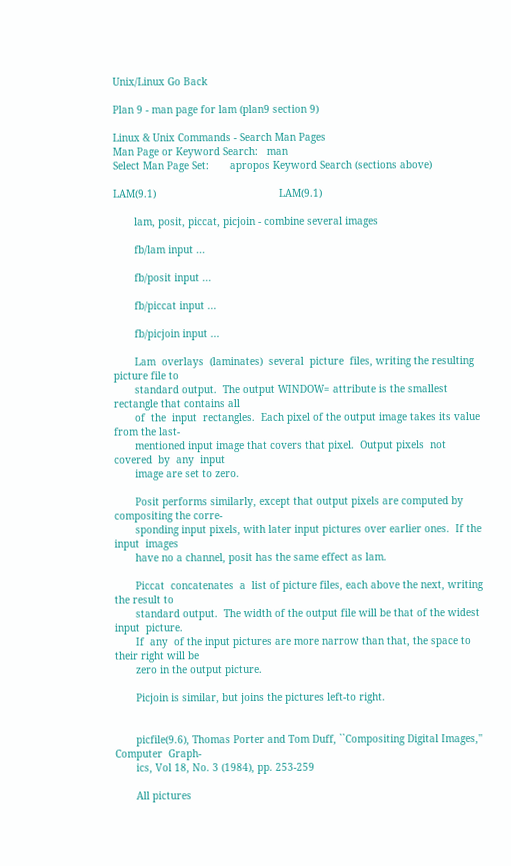Unix/Linux Go Back

Plan 9 - man page for lam (plan9 section 9)

Linux & Unix Commands - Search Man Pages
Man Page or Keyword Search:   man
Select Man Page Set:       apropos Keyword Search (sections above)

LAM(9.1)                                         LAM(9.1)

       lam, posit, piccat, picjoin - combine several images

       fb/lam input ...

       fb/posit input ...

       fb/piccat input ...

       fb/picjoin input ...

       Lam  overlays  (laminates)  several  picture  files, writing the resulting picture file to
       standard output.  The output WINDOW= attribute is the smallest rectangle that contains all
       of  the  input  rectangles.  Each pixel of the output image takes its value from the last-
       mentioned input image that covers that pixel.  Output pixels  not  covered  by  any  input
       image are set to zero.

       Posit performs similarly, except that output pixels are computed by compositing the corre-
       sponding input pixels, with later input pictures over earlier ones.  If the  input  images
       have no a channel, posit has the same effect as lam.

       Piccat  concatenates  a  list of picture files, each above the next, writing the result to
       standard output.  The width of the output file will be that of the widest  input  picture.
       If  any  of the input pictures are more narrow than that, the space to their right will be
       zero in the output picture.

       Picjoin is similar, but joins the pictures left-to right.


       picfile(9.6), Thomas Porter and Tom Duff, ``Compositing Digital Images,'' Computer  Graph-
       ics, Vol 18, No. 3 (1984), pp. 253-259

       All pictures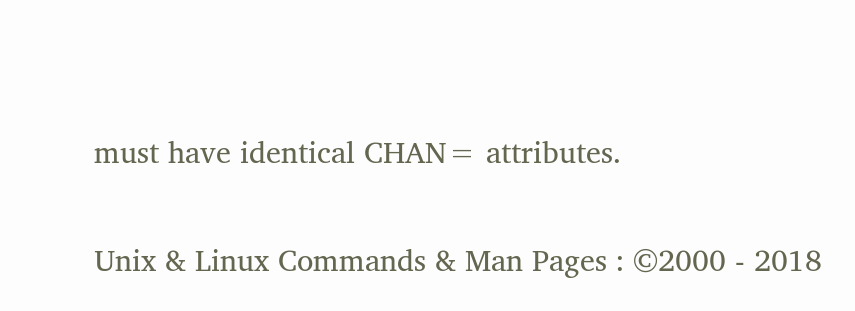must have identical CHAN= attributes.

Unix & Linux Commands & Man Pages : ©2000 - 2018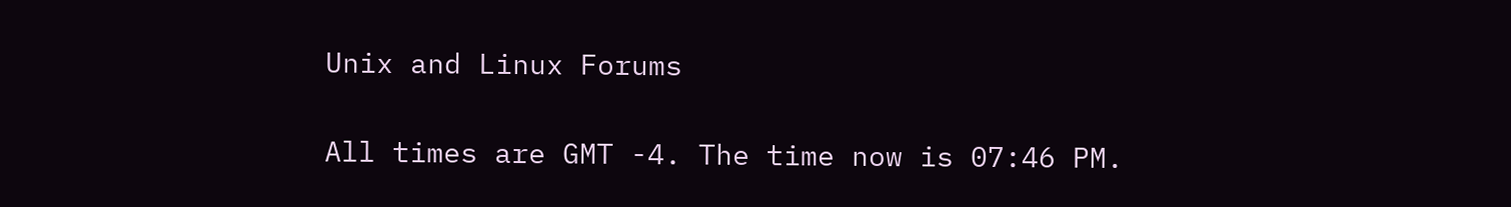Unix and Linux Forums

All times are GMT -4. The time now is 07:46 PM.